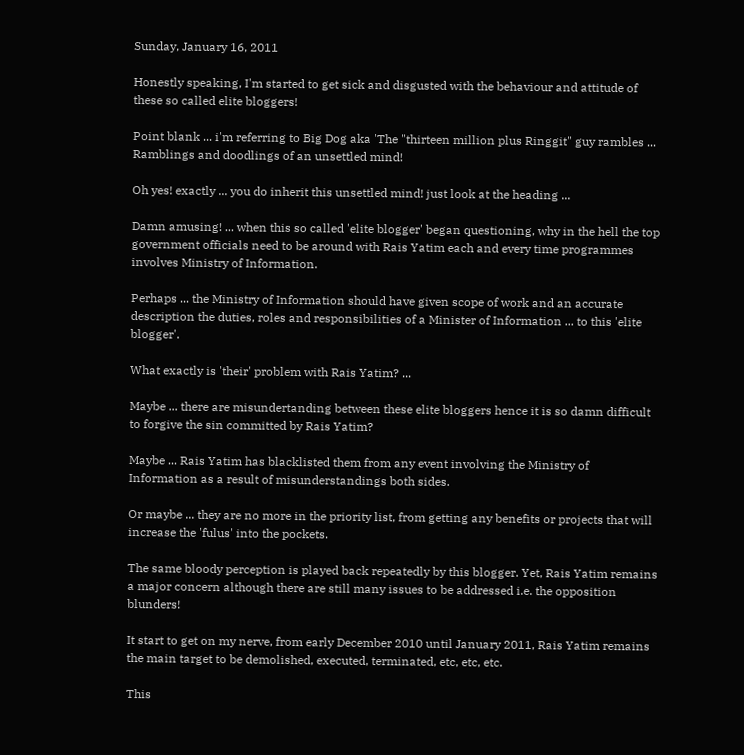Sunday, January 16, 2011

Honestly speaking, I'm started to get sick and disgusted with the behaviour and attitude of these so called elite bloggers!

Point blank ... i'm referring to Big Dog aka 'The "thirteen million plus Ringgit" guy rambles ... Ramblings and doodlings of an unsettled mind!

Oh yes! exactly ... you do inherit this unsettled mind! just look at the heading ...

Damn amusing! ... when this so called 'elite blogger' began questioning, why in the hell the top government officials need to be around with Rais Yatim each and every time programmes involves Ministry of Information.

Perhaps ... the Ministry of Information should have given scope of work and an accurate description the duties, roles and responsibilities of a Minister of Information ... to this 'elite blogger'.

What exactly is 'their' problem with Rais Yatim? ...

Maybe ... there are misundertanding between these elite bloggers hence it is so damn difficult to forgive the sin committed by Rais Yatim?

Maybe ... Rais Yatim has blacklisted them from any event involving the Ministry of Information as a result of misunderstandings both sides.

Or maybe ... they are no more in the priority list, from getting any benefits or projects that will increase the 'fulus' into the pockets.

The same bloody perception is played back repeatedly by this blogger. Yet, Rais Yatim remains a major concern although there are still many issues to be addressed i.e. the opposition blunders!

It start to get on my nerve, from early December 2010 until January 2011, Rais Yatim remains the main target to be demolished, executed, terminated, etc, etc, etc.

This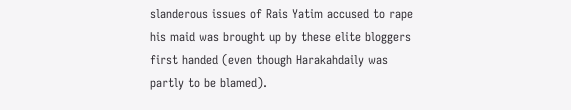slanderous issues of Rais Yatim accused to rape his maid was brought up by these elite bloggers first handed (even though Harakahdaily was partly to be blamed).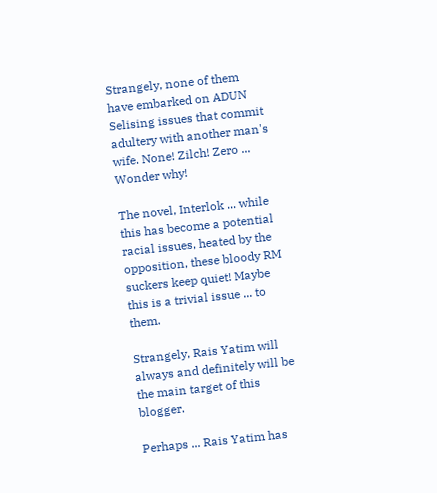Strangely, none of them have embarked on ADUN Selising issues that commit adultery with another man's wife. None! Zilch! Zero ... Wonder why!

The novel, Interlok ... while this has become a potential racial issues, heated by the opposition, these bloody RM suckers keep quiet! Maybe this is a trivial issue ... to them.

Strangely, Rais Yatim will always and definitely will be the main target of this blogger.

Perhaps ... Rais Yatim has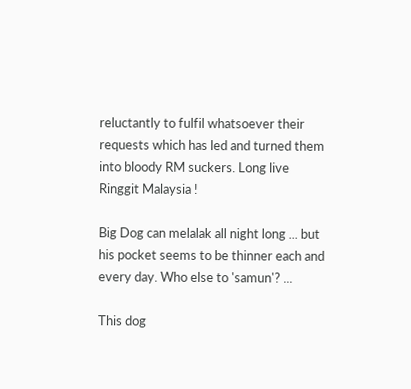reluctantly to fulfil whatsoever their requests which has led and turned them into bloody RM suckers. Long live Ringgit Malaysia !

Big Dog can melalak all night long ... but his pocket seems to be thinner each and every day. Who else to 'samun'? ...

This dog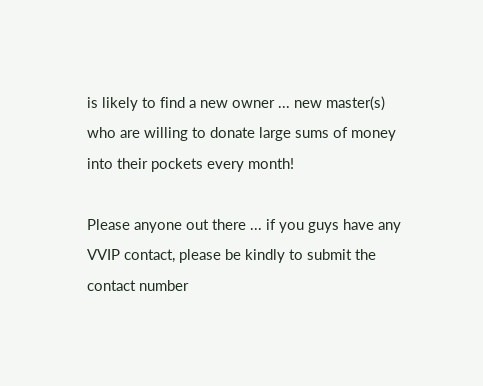is likely to find a new owner ... new master(s) who are willing to donate large sums of money into their pockets every month!

Please anyone out there ... if you guys have any VVIP contact, please be kindly to submit the contact number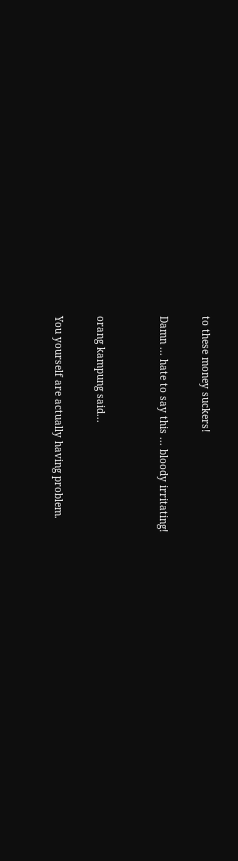to these money suckers!

Damn ... hate to say this ... bloody irritating!


orang kampung said...

You yourself are actually having problem.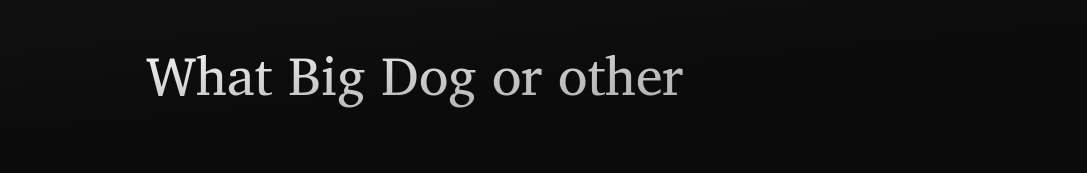What Big Dog or other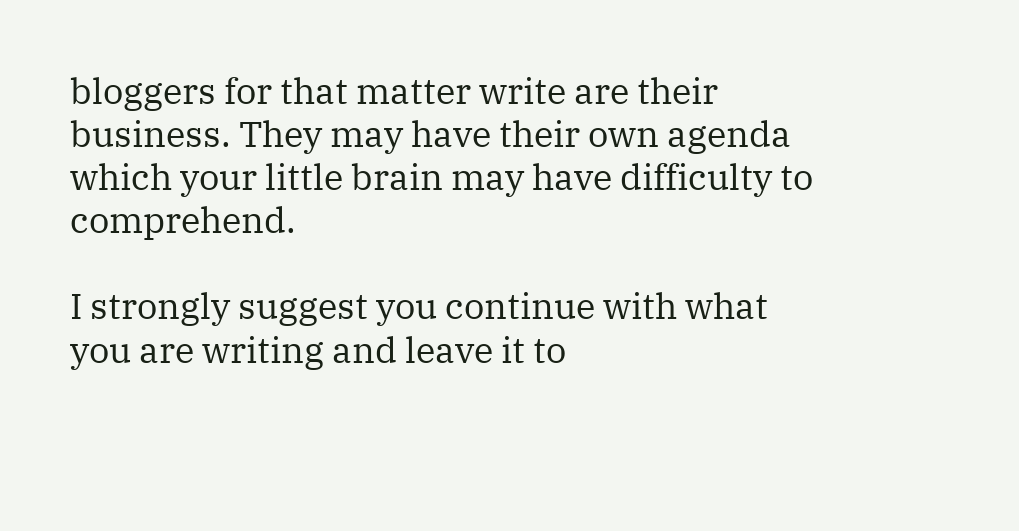bloggers for that matter write are their business. They may have their own agenda which your little brain may have difficulty to comprehend.

I strongly suggest you continue with what you are writing and leave it to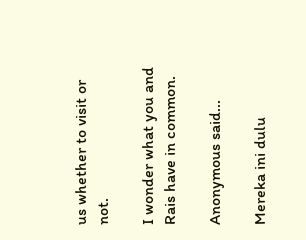us whether to visit or not.

I wonder what you and Rais have in common.

Anonymous said...

Mereka ini dulu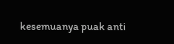kesemuanya puak anti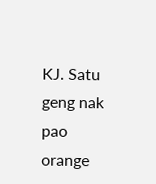KJ. Satu geng nak pao orange